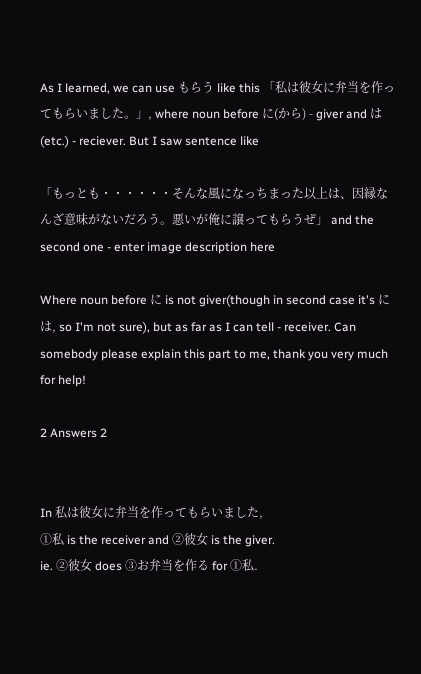As I learned, we can use もらう like this 「私は彼女に弁当を作ってもらいました。」, where noun before に(から) - giver and は(etc.) - reciever. But I saw sentence like

「もっとも・・・・・・そんな風になっちまった以上は、因縁なんざ意味がないだろう。悪いが俺に譲ってもらうぜ」 and the second one - enter image description here

Where noun before に is not giver(though in second case it's には, so I'm not sure), but as far as I can tell - receiver. Can somebody please explain this part to me, thank you very much for help!

2 Answers 2


In 私は彼女に弁当を作ってもらいました,
①私 is the receiver and ②彼女 is the giver.
ie. ②彼女 does ③お弁当を作る for ①私.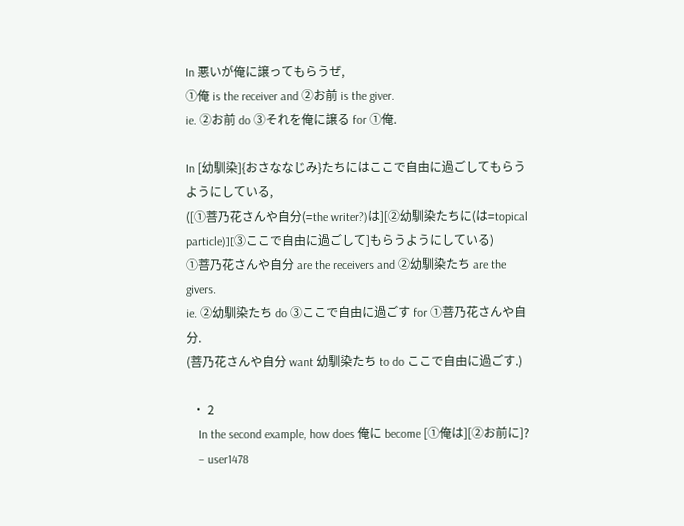In 悪いが俺に譲ってもらうぜ,
①俺 is the receiver and ②お前 is the giver.
ie. ②お前 do ③それを俺に譲る for ①俺.

In [幼馴染]{おさななじみ}たちにはここで自由に過ごしてもらうようにしている,
([①菩乃花さんや自分(=the writer?)は][②幼馴染たちに(は=topical particle)][③ここで自由に過ごして]もらうようにしている)
①菩乃花さんや自分 are the receivers and ②幼馴染たち are the givers.
ie. ②幼馴染たち do ③ここで自由に過ごす for ①菩乃花さんや自分.
(菩乃花さんや自分 want 幼馴染たち to do ここで自由に過ごす.)

  • 2
    In the second example, how does 俺に become [①俺は][②お前に]?
    – user1478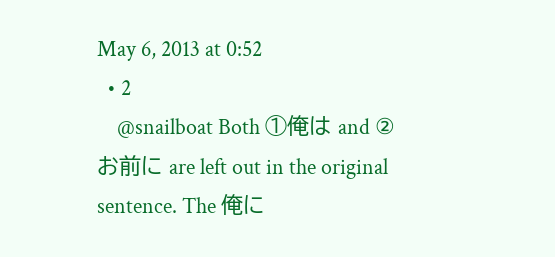May 6, 2013 at 0:52
  • 2
    @snailboat Both ①俺は and ②お前に are left out in the original sentence. The 俺に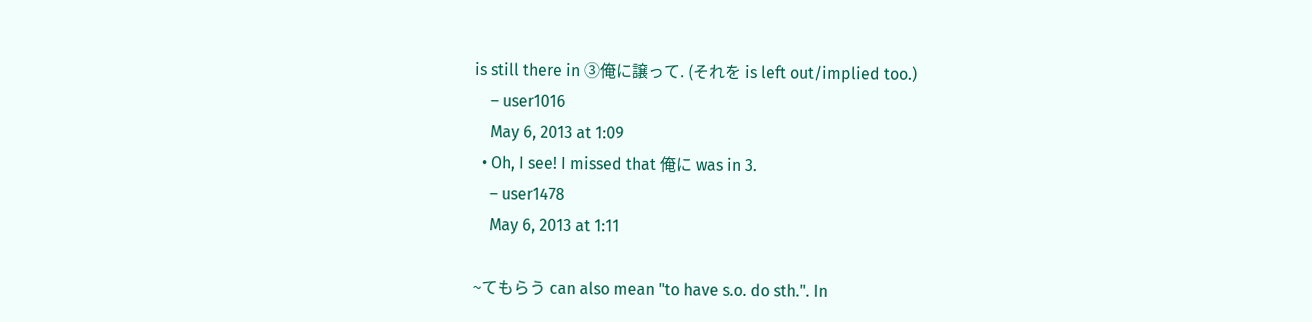is still there in ③俺に譲って. (それを is left out/implied too.)
    – user1016
    May 6, 2013 at 1:09
  • Oh, I see! I missed that 俺に was in 3.
    – user1478
    May 6, 2013 at 1:11

~てもらう can also mean "to have s.o. do sth.". In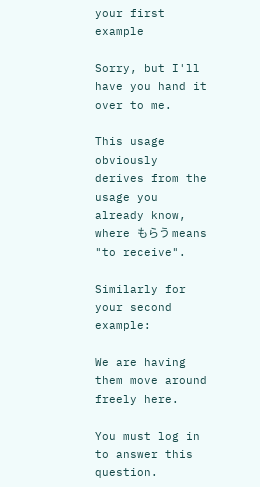your first example

Sorry, but I'll have you hand it over to me.

This usage obviously derives from the usage you already know, where もらう means "to receive".

Similarly for your second example:

We are having them move around freely here.

You must log in to answer this question.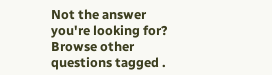Not the answer you're looking for? Browse other questions tagged .